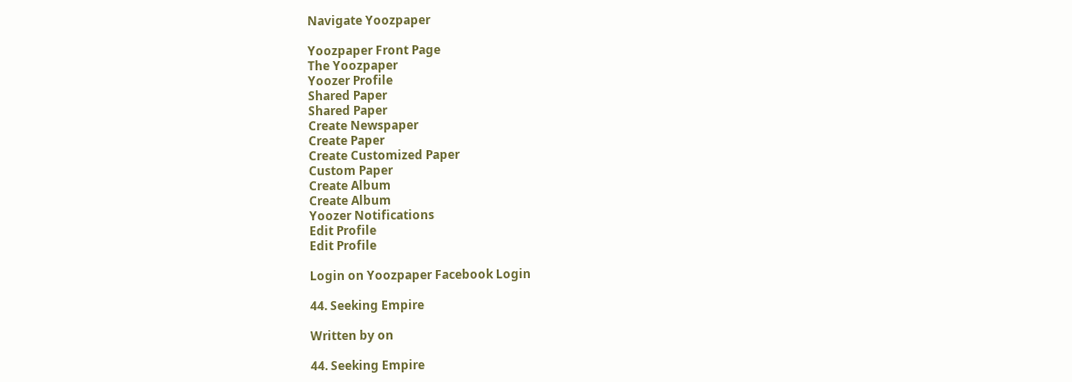Navigate Yoozpaper

Yoozpaper Front Page
The Yoozpaper
Yoozer Profile
Shared Paper
Shared Paper
Create Newspaper
Create Paper
Create Customized Paper
Custom Paper
Create Album
Create Album
Yoozer Notifications
Edit Profile
Edit Profile

Login on Yoozpaper Facebook Login

44. Seeking Empire

Written by on

44. Seeking Empire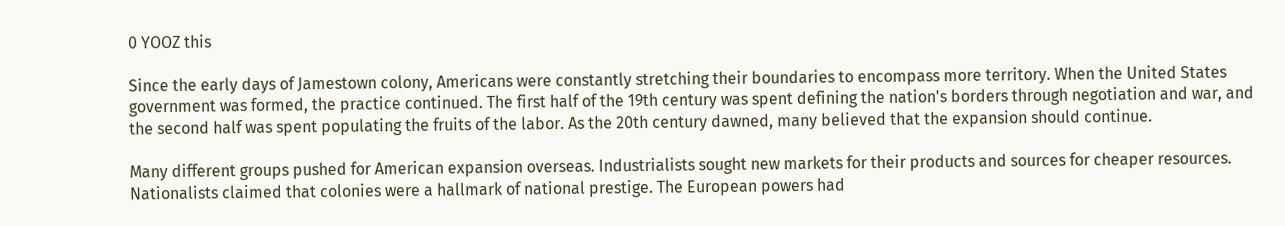0 YOOZ this

Since the early days of Jamestown colony, Americans were constantly stretching their boundaries to encompass more territory. When the United States government was formed, the practice continued. The first half of the 19th century was spent defining the nation's borders through negotiation and war, and the second half was spent populating the fruits of the labor. As the 20th century dawned, many believed that the expansion should continue.

Many different groups pushed for American expansion overseas. Industrialists sought new markets for their products and sources for cheaper resources. Nationalists claimed that colonies were a hallmark of national prestige. The European powers had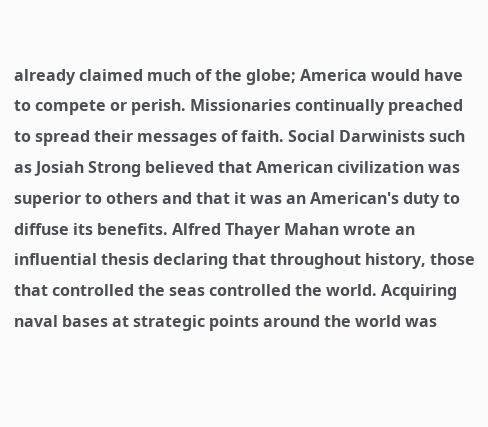already claimed much of the globe; America would have to compete or perish. Missionaries continually preached to spread their messages of faith. Social Darwinists such as Josiah Strong believed that American civilization was superior to others and that it was an American's duty to diffuse its benefits. Alfred Thayer Mahan wrote an influential thesis declaring that throughout history, those that controlled the seas controlled the world. Acquiring naval bases at strategic points around the world was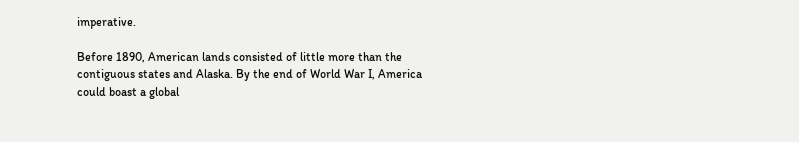imperative.

Before 1890, American lands consisted of little more than the contiguous states and Alaska. By the end of World War I, America could boast a global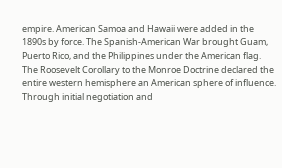empire. American Samoa and Hawaii were added in the 1890s by force. The Spanish-American War brought Guam, Puerto Rico, and the Philippines under the American flag. The Roosevelt Corollary to the Monroe Doctrine declared the entire western hemisphere an American sphere of influence. Through initial negotiation and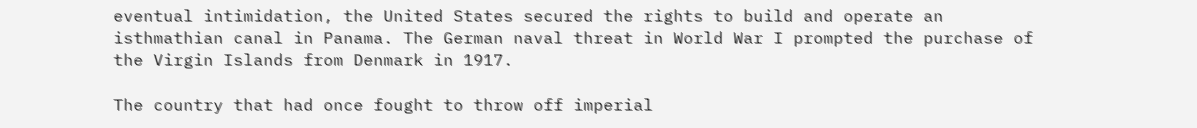eventual intimidation, the United States secured the rights to build and operate an isthmathian canal in Panama. The German naval threat in World War I prompted the purchase of the Virgin Islands from Denmark in 1917.

The country that had once fought to throw off imperial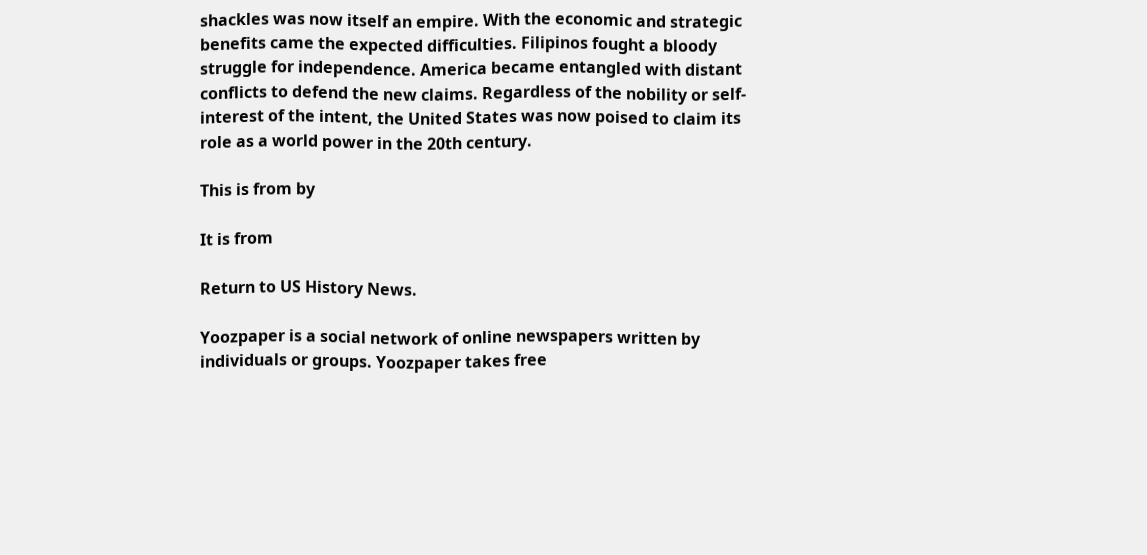shackles was now itself an empire. With the economic and strategic benefits came the expected difficulties. Filipinos fought a bloody struggle for independence. America became entangled with distant conflicts to defend the new claims. Regardless of the nobility or self-interest of the intent, the United States was now poised to claim its role as a world power in the 20th century.

This is from by

It is from

Return to US History News.

Yoozpaper is a social network of online newspapers written by individuals or groups. Yoozpaper takes free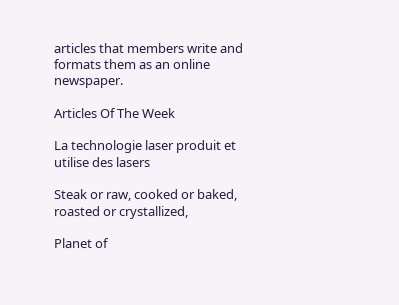articles that members write and formats them as an online newspaper.

Articles Of The Week

La technologie laser produit et utilise des lasers

Steak or raw, cooked or baked, roasted or crystallized,

Planet of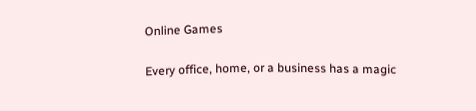Online Games

Every office, home, or a business has a magic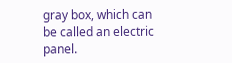gray box, which can be called an electric panel.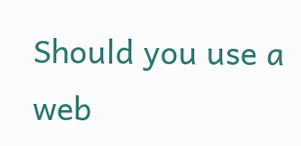Should you use a web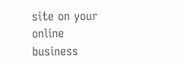site on your online business